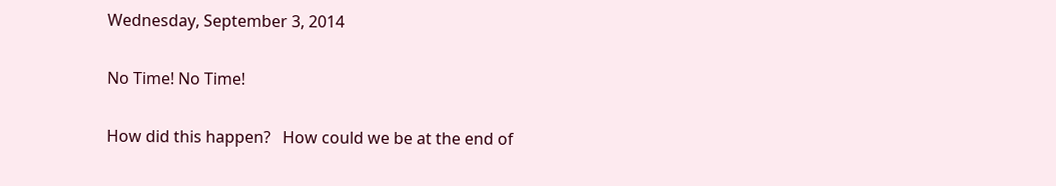Wednesday, September 3, 2014

No Time! No Time!

How did this happen?   How could we be at the end of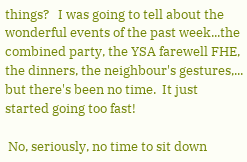things?   I was going to tell about the wonderful events of the past week...the combined party, the YSA farewell FHE, the dinners, the neighbour's gestures,... but there's been no time.  It just started going too fast!

 No, seriously, no time to sit down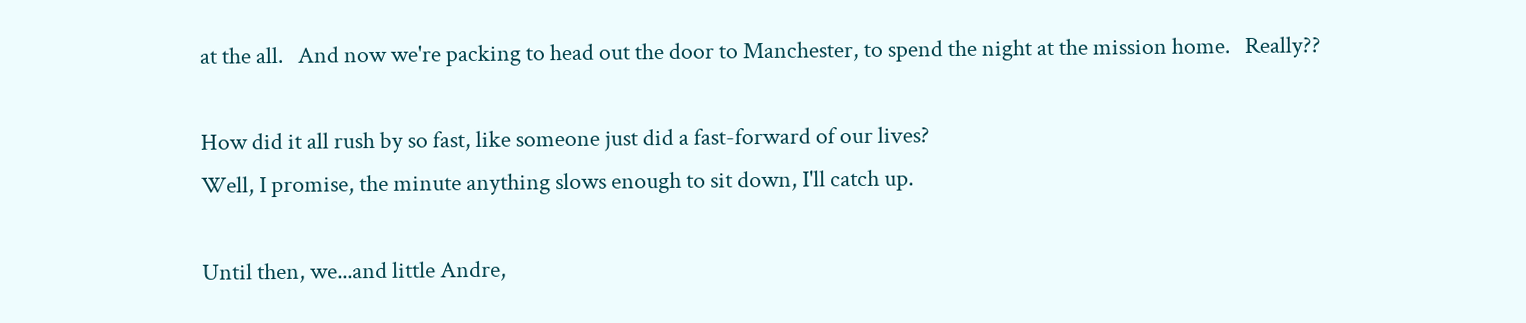at the all.   And now we're packing to head out the door to Manchester, to spend the night at the mission home.   Really??

How did it all rush by so fast, like someone just did a fast-forward of our lives?
Well, I promise, the minute anything slows enough to sit down, I'll catch up.

Until then, we...and little Andre,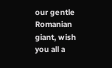our gentle Romanian giant, wish you all a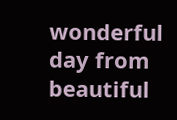wonderful day from beautiful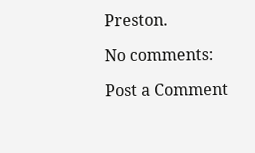Preston.

No comments:

Post a Comment